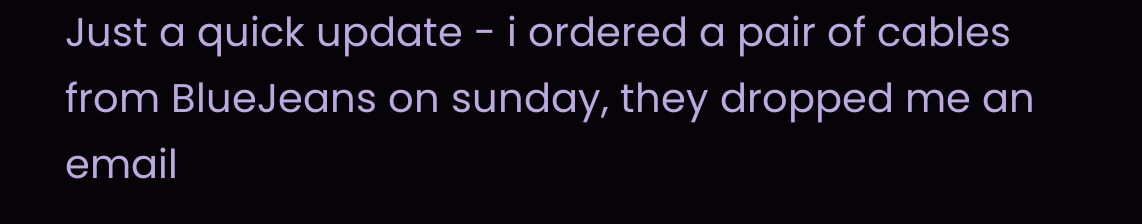Just a quick update - i ordered a pair of cables from BlueJeans on sunday, they dropped me an email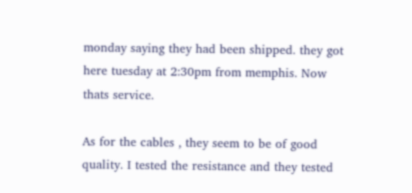monday saying they had been shipped. they got here tuesday at 2:30pm from memphis. Now thats service.

As for the cables , they seem to be of good quality. I tested the resistance and they tested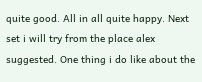quite good. All in all quite happy. Next set i will try from the place alex suggested. One thing i do like about the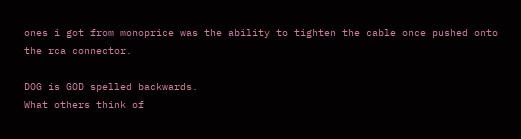ones i got from monoprice was the ability to tighten the cable once pushed onto the rca connector.

DOG is GOD spelled backwards.
What others think of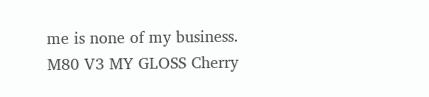me is none of my business.
M80 V3 MY GLOSS Cherry